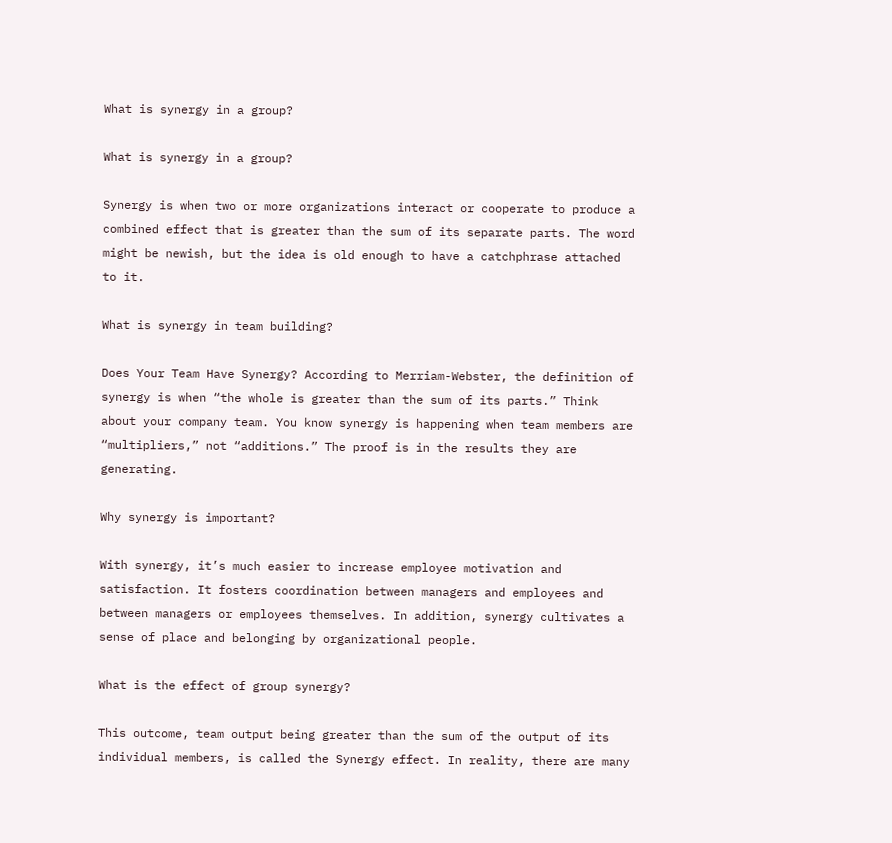What is synergy in a group?

What is synergy in a group?

Synergy is when two or more organizations interact or cooperate to produce a combined effect that is greater than the sum of its separate parts. The word might be newish, but the idea is old enough to have a catchphrase attached to it.

What is synergy in team building?

Does Your Team Have Synergy? According to Merriam-Webster, the definition of synergy is when “the whole is greater than the sum of its parts.” Think about your company team. You know synergy is happening when team members are “multipliers,” not “additions.” The proof is in the results they are generating.

Why synergy is important?

With synergy, it’s much easier to increase employee motivation and satisfaction. It fosters coordination between managers and employees and between managers or employees themselves. In addition, synergy cultivates a sense of place and belonging by organizational people.

What is the effect of group synergy?

This outcome, team output being greater than the sum of the output of its individual members, is called the Synergy effect. In reality, there are many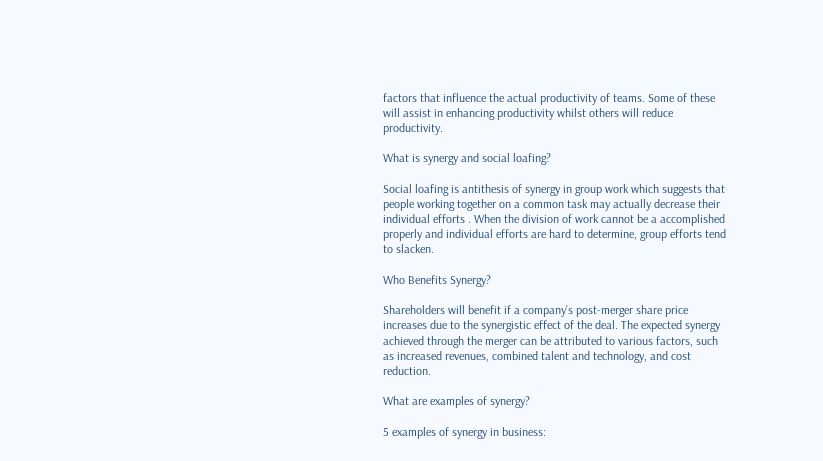factors that influence the actual productivity of teams. Some of these will assist in enhancing productivity whilst others will reduce productivity.

What is synergy and social loafing?

Social loafing is antithesis of synergy in group work which suggests that people working together on a common task may actually decrease their individual efforts . When the division of work cannot be a accomplished properly and individual efforts are hard to determine, group efforts tend to slacken.

Who Benefits Synergy?

Shareholders will benefit if a company’s post-merger share price increases due to the synergistic effect of the deal. The expected synergy achieved through the merger can be attributed to various factors, such as increased revenues, combined talent and technology, and cost reduction.

What are examples of synergy?

5 examples of synergy in business: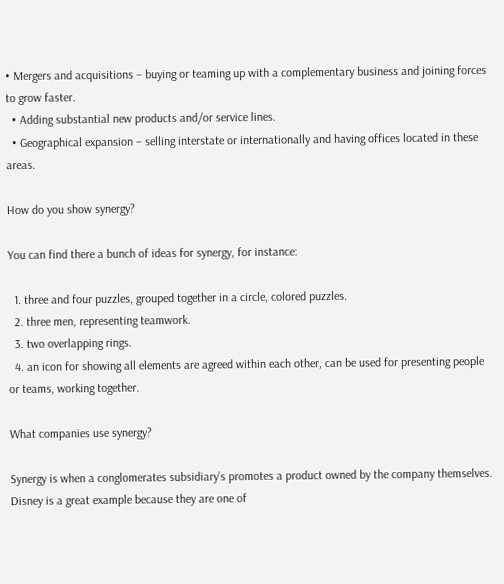• Mergers and acquisitions – buying or teaming up with a complementary business and joining forces to grow faster.
  • Adding substantial new products and/or service lines.
  • Geographical expansion – selling interstate or internationally and having offices located in these areas.

How do you show synergy?

You can find there a bunch of ideas for synergy, for instance:

  1. three and four puzzles, grouped together in a circle, colored puzzles.
  2. three men, representing teamwork.
  3. two overlapping rings.
  4. an icon for showing all elements are agreed within each other, can be used for presenting people or teams, working together.

What companies use synergy?

Synergy is when a conglomerates subsidiary’s promotes a product owned by the company themselves. Disney is a great example because they are one of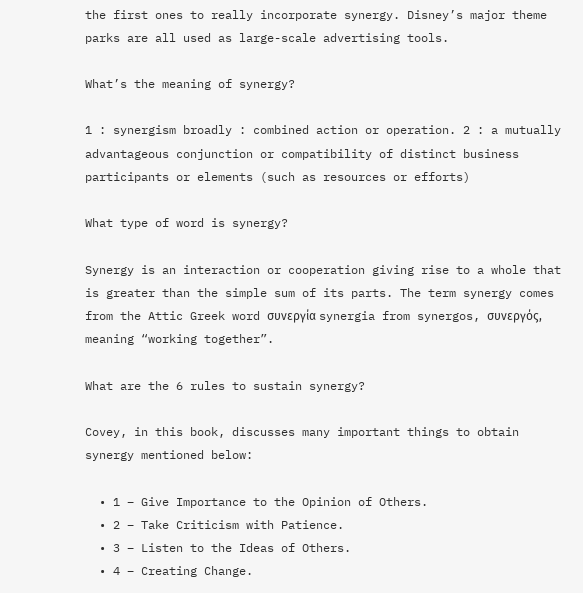the first ones to really incorporate synergy. Disney’s major theme parks are all used as large-scale advertising tools.

What’s the meaning of synergy?

1 : synergism broadly : combined action or operation. 2 : a mutually advantageous conjunction or compatibility of distinct business participants or elements (such as resources or efforts)

What type of word is synergy?

Synergy is an interaction or cooperation giving rise to a whole that is greater than the simple sum of its parts. The term synergy comes from the Attic Greek word συνεργία synergia from synergos, συνεργός, meaning “working together”.

What are the 6 rules to sustain synergy?

Covey, in this book, discusses many important things to obtain synergy mentioned below:

  • 1 – Give Importance to the Opinion of Others.
  • 2 – Take Criticism with Patience.
  • 3 – Listen to the Ideas of Others.
  • 4 – Creating Change.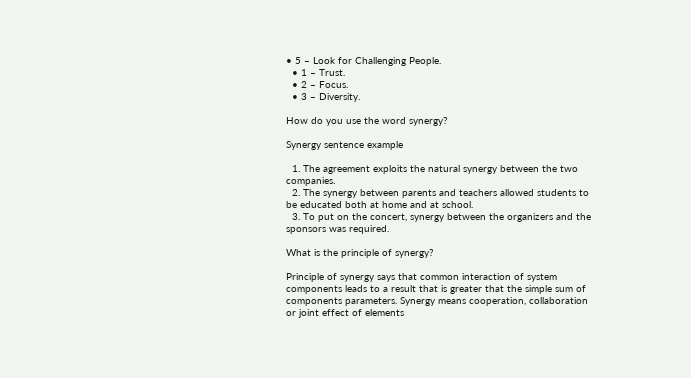• 5 – Look for Challenging People.
  • 1 – Trust.
  • 2 – Focus.
  • 3 – Diversity.

How do you use the word synergy?

Synergy sentence example

  1. The agreement exploits the natural synergy between the two companies.
  2. The synergy between parents and teachers allowed students to be educated both at home and at school.
  3. To put on the concert, synergy between the organizers and the sponsors was required.

What is the principle of synergy?

Principle of synergy says that common interaction of system components leads to a result that is greater that the simple sum of components parameters. Synergy means cooperation, collaboration or joint effect of elements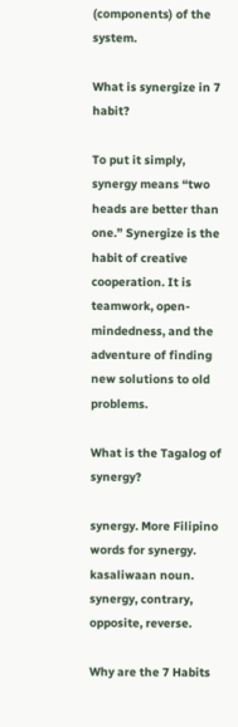(components) of the system.

What is synergize in 7 habit?

To put it simply, synergy means “two heads are better than one.” Synergize is the habit of creative cooperation. It is teamwork, open-mindedness, and the adventure of finding new solutions to old problems.

What is the Tagalog of synergy?

synergy. More Filipino words for synergy. kasaliwaan noun. synergy, contrary, opposite, reverse.

Why are the 7 Habits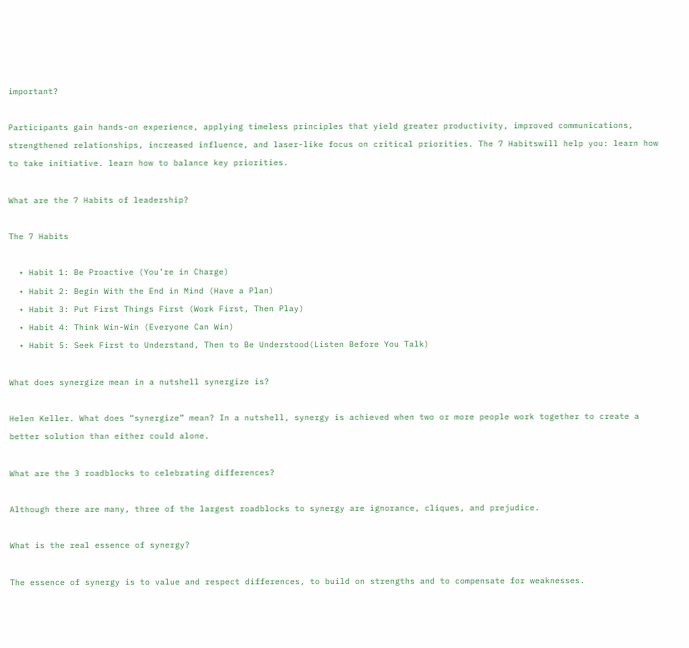important?

Participants gain hands-on experience, applying timeless principles that yield greater productivity, improved communications, strengthened relationships, increased influence, and laser-like focus on critical priorities. The 7 Habitswill help you: learn how to take initiative. learn how to balance key priorities.

What are the 7 Habits of leadership?

The 7 Habits

  • Habit 1: Be Proactive (You’re in Charge)
  • Habit 2: Begin With the End in Mind (Have a Plan)
  • Habit 3: Put First Things First (Work First, Then Play)
  • Habit 4: Think Win-Win (Everyone Can Win)
  • Habit 5: Seek First to Understand, Then to Be Understood(Listen Before You Talk)

What does synergize mean in a nutshell synergize is?

Helen Keller. What does “synergize” mean? In a nutshell, synergy is achieved when two or more people work together to create a better solution than either could alone.

What are the 3 roadblocks to celebrating differences?

Although there are many, three of the largest roadblocks to synergy are ignorance, cliques, and prejudice.

What is the real essence of synergy?

The essence of synergy is to value and respect differences, to build on strengths and to compensate for weaknesses.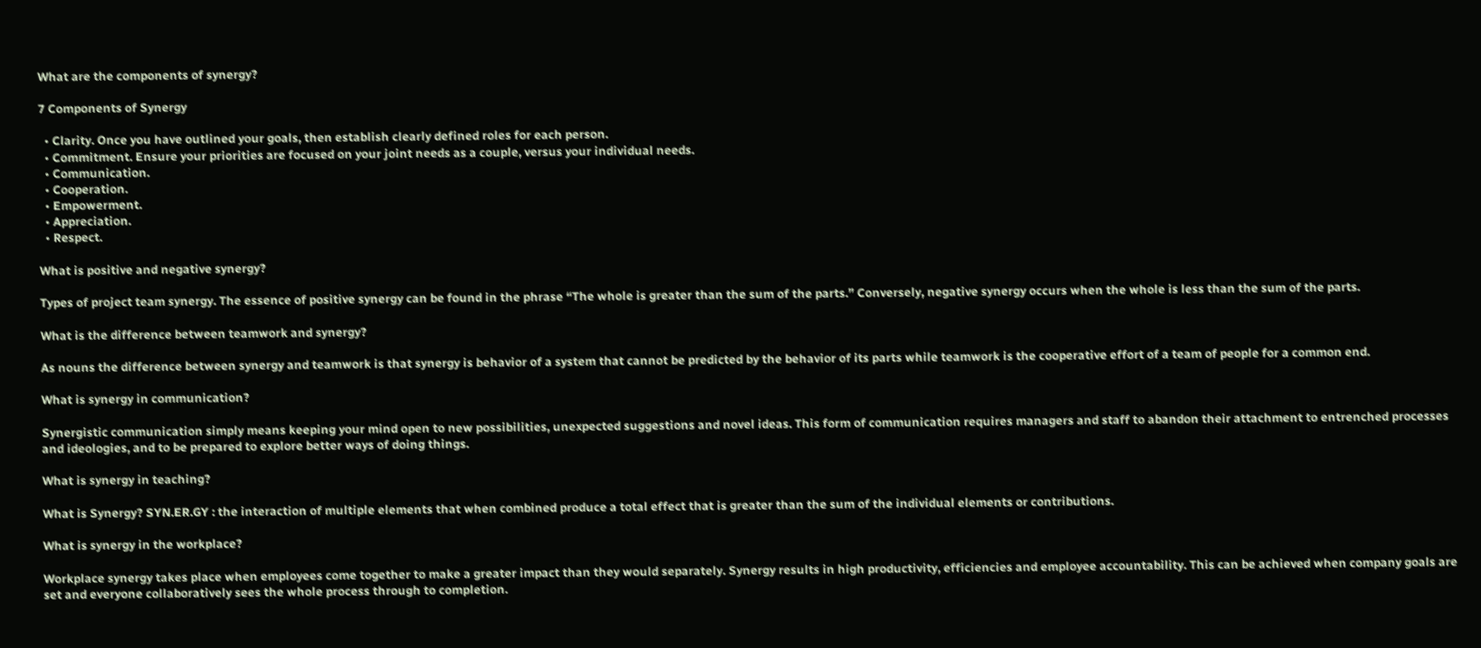What are the components of synergy?

7 Components of Synergy

  • Clarity. Once you have outlined your goals, then establish clearly defined roles for each person.
  • Commitment. Ensure your priorities are focused on your joint needs as a couple, versus your individual needs.
  • Communication.
  • Cooperation.
  • Empowerment.
  • Appreciation.
  • Respect.

What is positive and negative synergy?

Types of project team synergy. The essence of positive synergy can be found in the phrase “The whole is greater than the sum of the parts.” Conversely, negative synergy occurs when the whole is less than the sum of the parts.

What is the difference between teamwork and synergy?

As nouns the difference between synergy and teamwork is that synergy is behavior of a system that cannot be predicted by the behavior of its parts while teamwork is the cooperative effort of a team of people for a common end.

What is synergy in communication?

Synergistic communication simply means keeping your mind open to new possibilities, unexpected suggestions and novel ideas. This form of communication requires managers and staff to abandon their attachment to entrenched processes and ideologies, and to be prepared to explore better ways of doing things.

What is synergy in teaching?

What is Synergy? SYN.ER.GY : the interaction of multiple elements that when combined produce a total effect that is greater than the sum of the individual elements or contributions.

What is synergy in the workplace?

Workplace synergy takes place when employees come together to make a greater impact than they would separately. Synergy results in high productivity, efficiencies and employee accountability. This can be achieved when company goals are set and everyone collaboratively sees the whole process through to completion.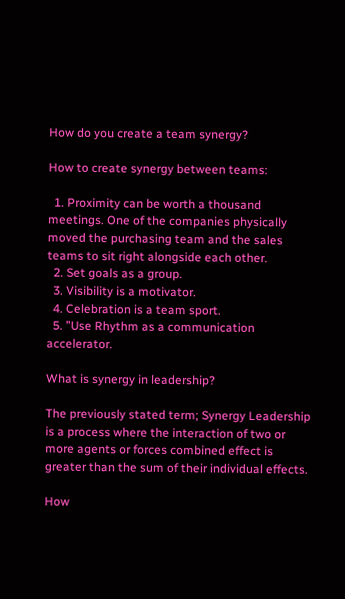How do you create a team synergy?

How to create synergy between teams:

  1. Proximity can be worth a thousand meetings. One of the companies physically moved the purchasing team and the sales teams to sit right alongside each other.
  2. Set goals as a group.
  3. Visibility is a motivator.
  4. Celebration is a team sport.
  5. ”Use Rhythm as a communication accelerator.

What is synergy in leadership?

The previously stated term; Synergy Leadership is a process where the interaction of two or more agents or forces combined effect is greater than the sum of their individual effects.

How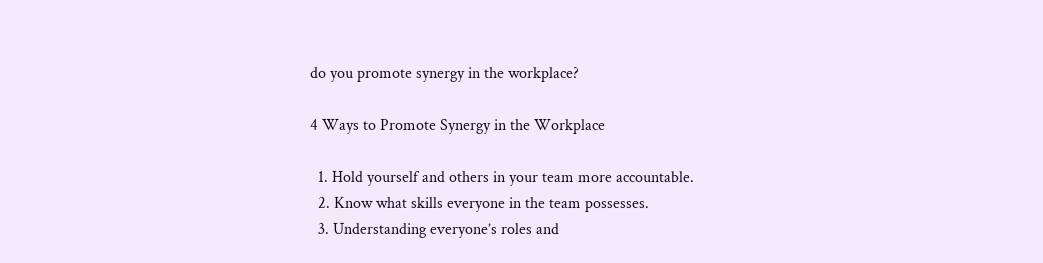do you promote synergy in the workplace?

4 Ways to Promote Synergy in the Workplace

  1. Hold yourself and others in your team more accountable.
  2. Know what skills everyone in the team possesses.
  3. Understanding everyone’s roles and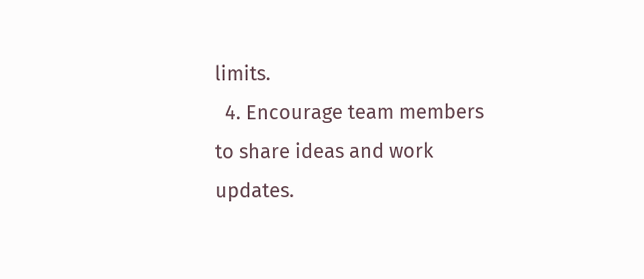limits.
  4. Encourage team members to share ideas and work updates.